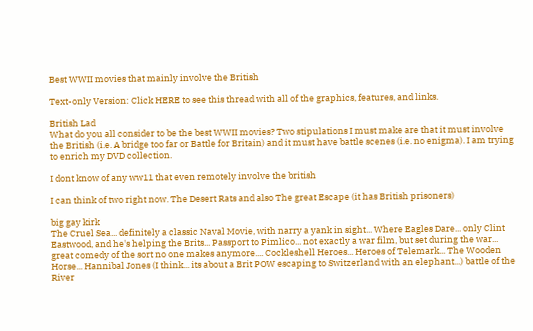Best WWII movies that mainly involve the British

Text-only Version: Click HERE to see this thread with all of the graphics, features, and links.

British Lad
What do you all consider to be the best WWII movies? Two stipulations I must make are that it must involve the British (i.e. A bridge too far or Battle for Britain) and it must have battle scenes (i.e. no enigma). I am trying to enrich my DVD collection.

I dont know of any ww11 that even remotely involve the british

I can think of two right now. The Desert Rats and also The great Escape (it has British prisoners)

big gay kirk
The Cruel Sea... definitely a classic Naval Movie, with narry a yank in sight... Where Eagles Dare... only Clint Eastwood, and he's helping the Brits... Passport to Pimlico... not exactly a war film, but set during the war... great comedy of the sort no one makes anymore.... Cockleshell Heroes... Heroes of Telemark... The Wooden Horse... Hannibal Jones (I think... its about a Brit POW escaping to Switzerland with an elephant...) battle of the River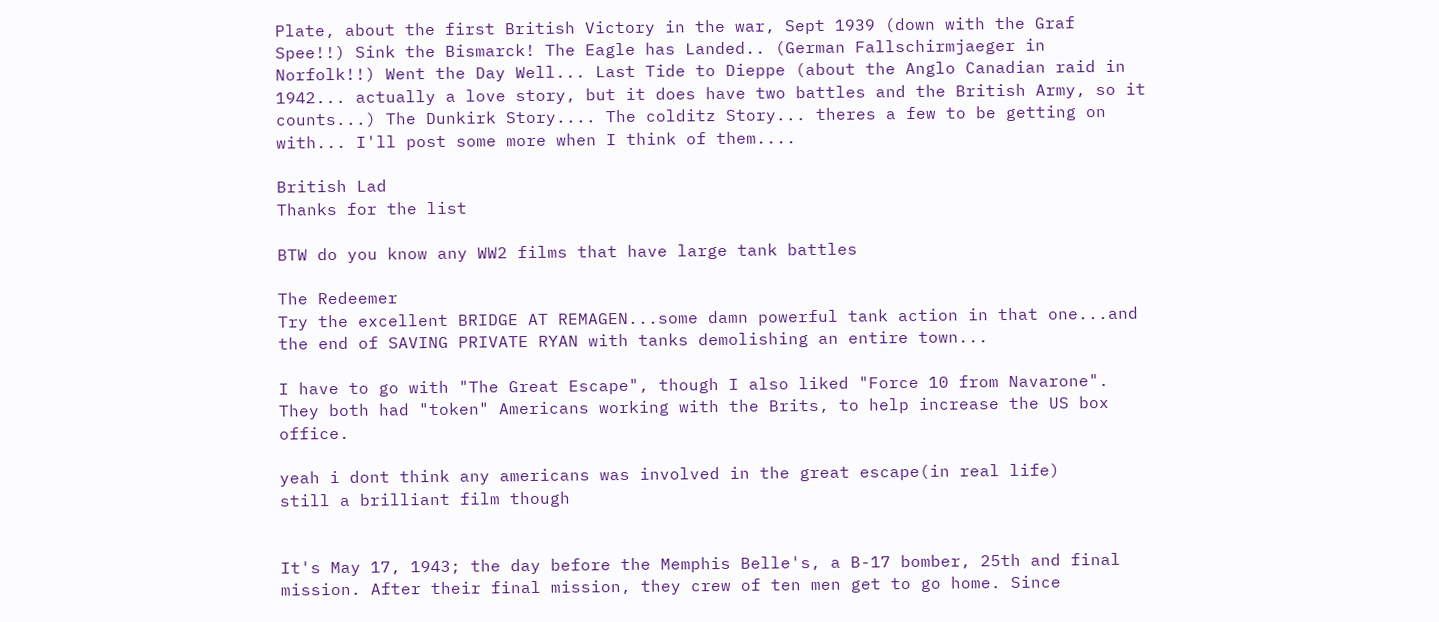Plate, about the first British Victory in the war, Sept 1939 (down with the Graf Spee!!) Sink the Bismarck! The Eagle has Landed.. (German Fallschirmjaeger in Norfolk!!) Went the Day Well... Last Tide to Dieppe (about the Anglo Canadian raid in 1942... actually a love story, but it does have two battles and the British Army, so it counts...) The Dunkirk Story.... The colditz Story... theres a few to be getting on with... I'll post some more when I think of them....

British Lad
Thanks for the list

BTW do you know any WW2 films that have large tank battles

The Redeemer
Try the excellent BRIDGE AT REMAGEN...some damn powerful tank action in that one...and the end of SAVING PRIVATE RYAN with tanks demolishing an entire town...

I have to go with "The Great Escape", though I also liked "Force 10 from Navarone". They both had "token" Americans working with the Brits, to help increase the US box office.

yeah i dont think any americans was involved in the great escape(in real life)
still a brilliant film though


It's May 17, 1943; the day before the Memphis Belle's, a B-17 bomber, 25th and final mission. After their final mission, they crew of ten men get to go home. Since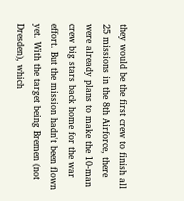they would be the first crew to finish all 25 missions in the 8th Airforce, there were already plans to make the 10-man crew big stars back home for the war effort. But the mission hadn't been flown yet. With the target being Bremen (not Dresden), which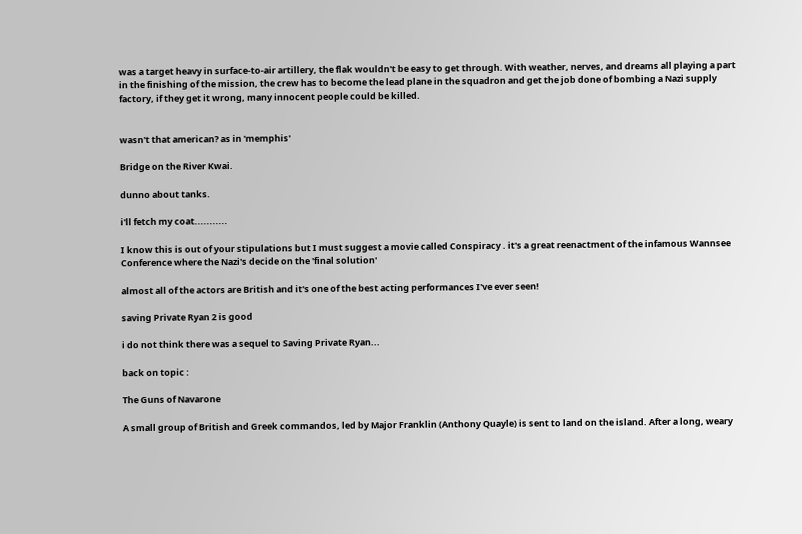was a target heavy in surface-to-air artillery, the flak wouldn't be easy to get through. With weather, nerves, and dreams all playing a part in the finishing of the mission, the crew has to become the lead plane in the squadron and get the job done of bombing a Nazi supply factory, if they get it wrong, many innocent people could be killed.


wasn't that american? as in 'memphis'

Bridge on the River Kwai.

dunno about tanks.

i'll fetch my coat...........

I know this is out of your stipulations but I must suggest a movie called Conspiracy . it's a great reenactment of the infamous Wannsee Conference where the Nazi's decide on the 'final solution'

almost all of the actors are British and it's one of the best acting performances I've ever seen!

saving Private Ryan 2 is good

i do not think there was a sequel to Saving Private Ryan...

back on topic :

The Guns of Navarone

A small group of British and Greek commandos, led by Major Franklin (Anthony Quayle) is sent to land on the island. After a long, weary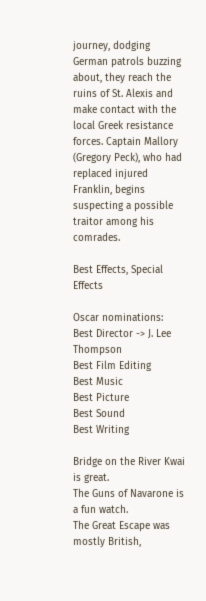journey, dodging German patrols buzzing about, they reach the ruins of St. Alexis and make contact with the local Greek resistance forces. Captain Mallory (Gregory Peck), who had replaced injured Franklin, begins suspecting a possible traitor among his comrades.

Best Effects, Special Effects

Oscar nominations:
Best Director -> J. Lee Thompson
Best Film Editing
Best Music
Best Picture
Best Sound
Best Writing

Bridge on the River Kwai is great.
The Guns of Navarone is a fun watch.
The Great Escape was mostly British,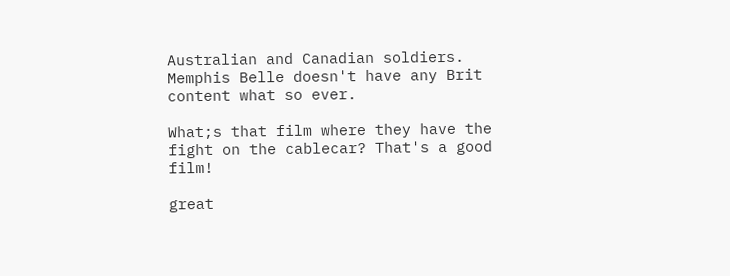Australian and Canadian soldiers.
Memphis Belle doesn't have any Brit content what so ever.

What;s that film where they have the fight on the cablecar? That's a good film!

great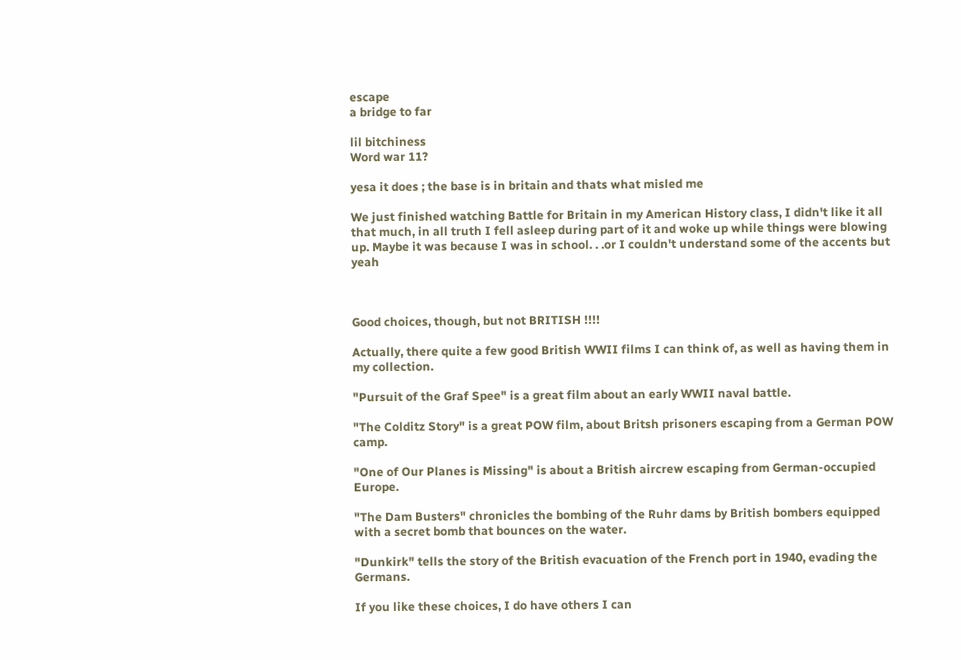escape
a bridge to far

lil bitchiness
Word war 11?

yesa it does ; the base is in britain and thats what misled me

We just finished watching Battle for Britain in my American History class, I didn't like it all that much, in all truth I fell asleep during part of it and woke up while things were blowing up. Maybe it was because I was in school. . .or I couldn't understand some of the accents but yeah



Good choices, though, but not BRITISH !!!!

Actually, there quite a few good British WWII films I can think of, as well as having them in my collection.

"Pursuit of the Graf Spee" is a great film about an early WWII naval battle.

"The Colditz Story" is a great POW film, about Britsh prisoners escaping from a German POW camp.

"One of Our Planes is Missing" is about a British aircrew escaping from German-occupied Europe.

"The Dam Busters" chronicles the bombing of the Ruhr dams by British bombers equipped with a secret bomb that bounces on the water.

"Dunkirk" tells the story of the British evacuation of the French port in 1940, evading the Germans.

If you like these choices, I do have others I can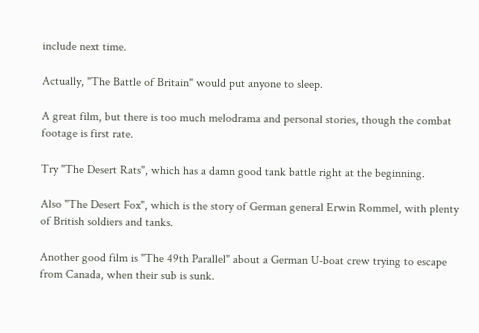include next time.

Actually, "The Battle of Britain" would put anyone to sleep.

A great film, but there is too much melodrama and personal stories, though the combat footage is first rate.

Try "The Desert Rats", which has a damn good tank battle right at the beginning.

Also "The Desert Fox", which is the story of German general Erwin Rommel, with plenty of British soldiers and tanks.

Another good film is "The 49th Parallel" about a German U-boat crew trying to escape from Canada, when their sub is sunk.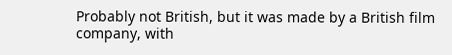Probably not British, but it was made by a British film company, with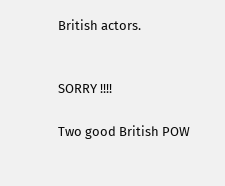British actors.


SORRY !!!!

Two good British POW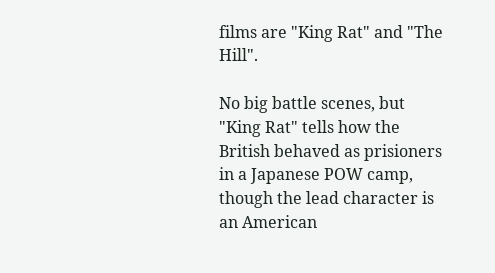films are "King Rat" and "The Hill".

No big battle scenes, but "King Rat" tells how the British behaved as prisioners in a Japanese POW camp, though the lead character is an American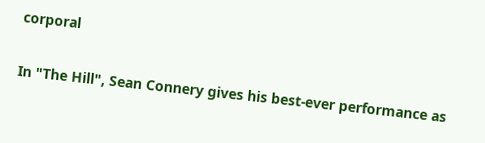corporal

In "The Hill", Sean Connery gives his best-ever performance as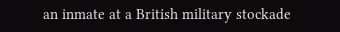an inmate at a British military stockade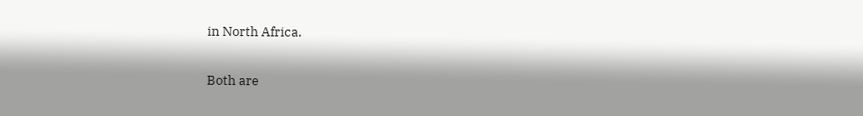in North Africa.

Both are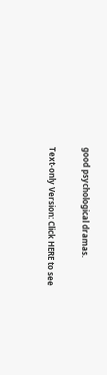good psychological dramas.

Text-only Version: Click HERE to see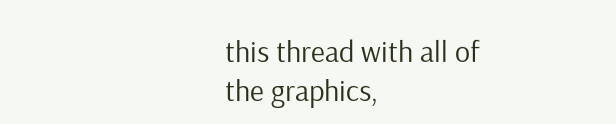this thread with all of the graphics,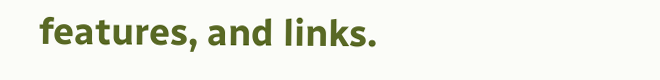features, and links.